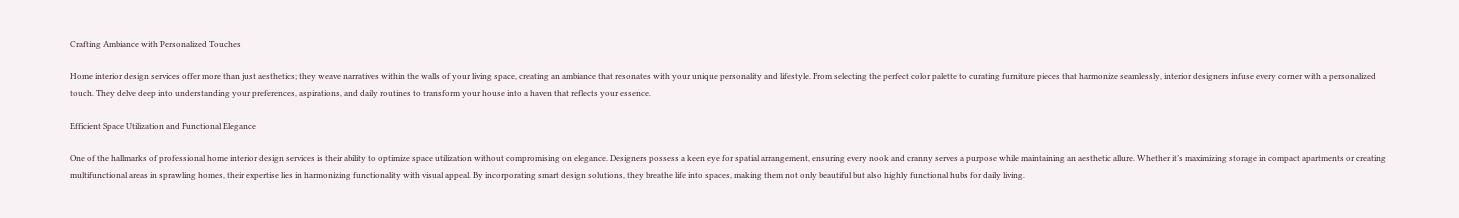Crafting Ambiance with Personalized Touches

Home interior design services offer more than just aesthetics; they weave narratives within the walls of your living space, creating an ambiance that resonates with your unique personality and lifestyle. From selecting the perfect color palette to curating furniture pieces that harmonize seamlessly, interior designers infuse every corner with a personalized touch. They delve deep into understanding your preferences, aspirations, and daily routines to transform your house into a haven that reflects your essence.

Efficient Space Utilization and Functional Elegance

One of the hallmarks of professional home interior design services is their ability to optimize space utilization without compromising on elegance. Designers possess a keen eye for spatial arrangement, ensuring every nook and cranny serves a purpose while maintaining an aesthetic allure. Whether it’s maximizing storage in compact apartments or creating multifunctional areas in sprawling homes, their expertise lies in harmonizing functionality with visual appeal. By incorporating smart design solutions, they breathe life into spaces, making them not only beautiful but also highly functional hubs for daily living.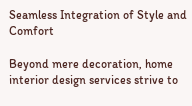Seamless Integration of Style and Comfort

Beyond mere decoration, home interior design services strive to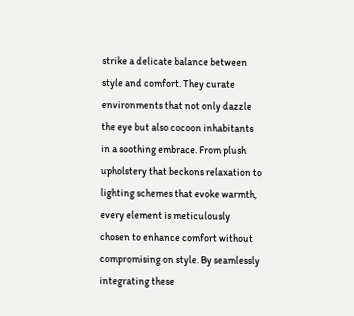strike a delicate balance between style and comfort. They curate environments that not only dazzle the eye but also cocoon inhabitants in a soothing embrace. From plush upholstery that beckons relaxation to lighting schemes that evoke warmth, every element is meticulously chosen to enhance comfort without compromising on style. By seamlessly integrating these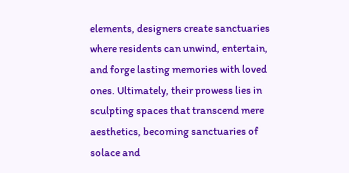elements, designers create sanctuaries where residents can unwind, entertain, and forge lasting memories with loved ones. Ultimately, their prowess lies in sculpting spaces that transcend mere aesthetics, becoming sanctuaries of solace and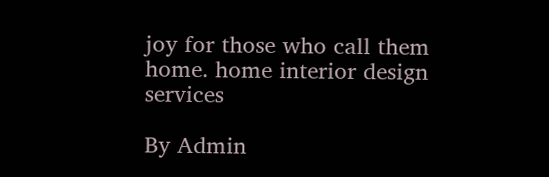joy for those who call them home. home interior design services

By Admin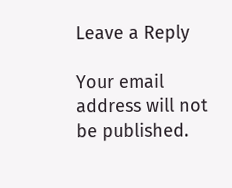Leave a Reply

Your email address will not be published.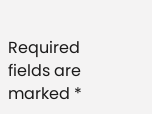Required fields are marked *